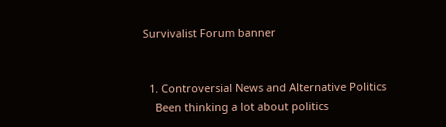Survivalist Forum banner


  1. Controversial News and Alternative Politics
    Been thinking a lot about politics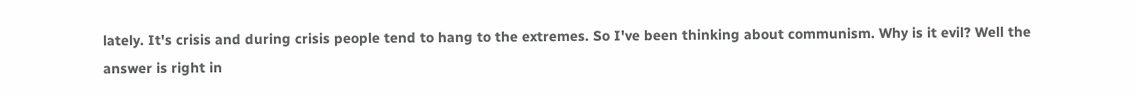lately. It's crisis and during crisis people tend to hang to the extremes. So I've been thinking about communism. Why is it evil? Well the answer is right in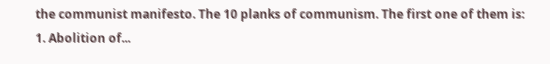the communist manifesto. The 10 planks of communism. The first one of them is: 1. Abolition of...